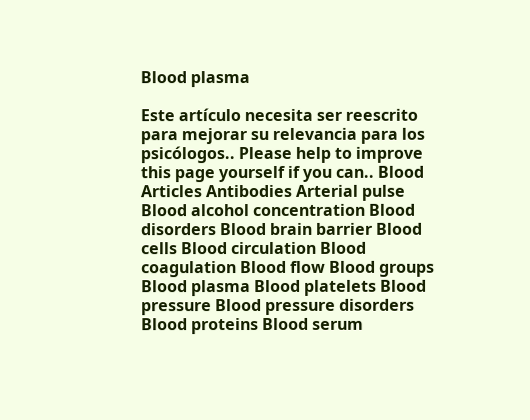Blood plasma

Este artículo necesita ser reescrito para mejorar su relevancia para los psicólogos.. Please help to improve this page yourself if you can.. Blood Articles Antibodies Arterial pulse Blood alcohol concentration Blood disorders Blood brain barrier Blood cells Blood circulation Blood coagulation Blood flow Blood groups Blood plasma Blood platelets Blood pressure Blood pressure disorders Blood proteins Blood serum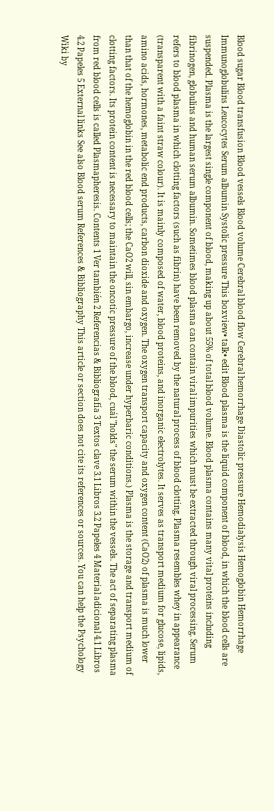Blood sugar Blood transfusion Blood vessels Blood volume Cerebral blood flow Cerebral hemorrhage Diastolic pressure Hemodialysis Hemoglobin Hemorrhage Immunoglobulins Leucocytes Serum albumin Systolic pressure This boxview• talk• edit Blood plasma is the liquid component of blood, in which the blood cells are suspended. Plasma is the largest single component of blood, making up about 55% of total blood volume. Blood plasma contains many vital proteins including fibrinogen, globulins and human serum albumin. Sometimes blood plasma can contain viral impurities which must be extracted through viral processing. Serum refers to blood plasma in which clotting factors (such as fibrin) have been removed by the natural process of blood clotting. Plasma resembles whey in appearance (transparent with a faint straw colour). It is mainly composed of water, blood proteins, and inorganic electrolytes. It serves as transport medium for glucose, lipids, amino acids, hormones, metabolic end products, carbon dioxide and oxygen. The oxygen transport capacity and oxygen content (CaO2) of plasma is much lower than that of the hemoglobin in the red blood cells; the CaO2 will, sin embargo, increase under hyperbaric conditions.) Plasma is the storage and transport medium of clotting factors. Its protein content is necessary to maintain the oncotic pressure of the blood, cuál "holds" the serum within the vessels. The act of separating plasma from red blood cells is called Plasmapheresis. Contents 1 Ver también 2 Referencias & Bibliografía 3 Textos clave 3.1 Libros 3.2 Papeles 4 Material adicional 4.1 Libros 4.2 Papeles 5 External links See also Blood serum References & Bibliography This article or section does not cite its references or sources. You can help the Psychology Wiki by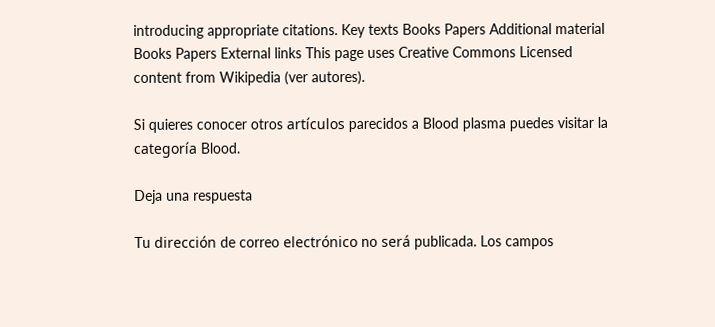introducing appropriate citations. Key texts Books Papers Additional material Books Papers External links This page uses Creative Commons Licensed content from Wikipedia (ver autores).

Si quieres conocer otros artículos parecidos a Blood plasma puedes visitar la categoría Blood.

Deja una respuesta

Tu dirección de correo electrónico no será publicada. Los campos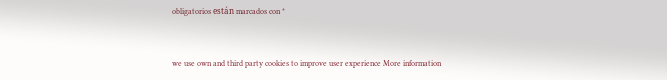obligatorios están marcados con *


we use own and third party cookies to improve user experience More information